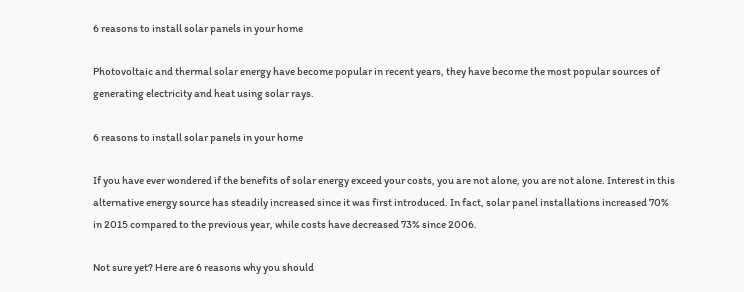6 reasons to install solar panels in your home

Photovoltaic and thermal solar energy have become popular in recent years, they have become the most popular sources of generating electricity and heat using solar rays.

6 reasons to install solar panels in your home

If you have ever wondered if the benefits of solar energy exceed your costs, you are not alone, you are not alone. Interest in this alternative energy source has steadily increased since it was first introduced. In fact, solar panel installations increased 70% in 2015 compared to the previous year, while costs have decreased 73% since 2006.

Not sure yet? Here are 6 reasons why you should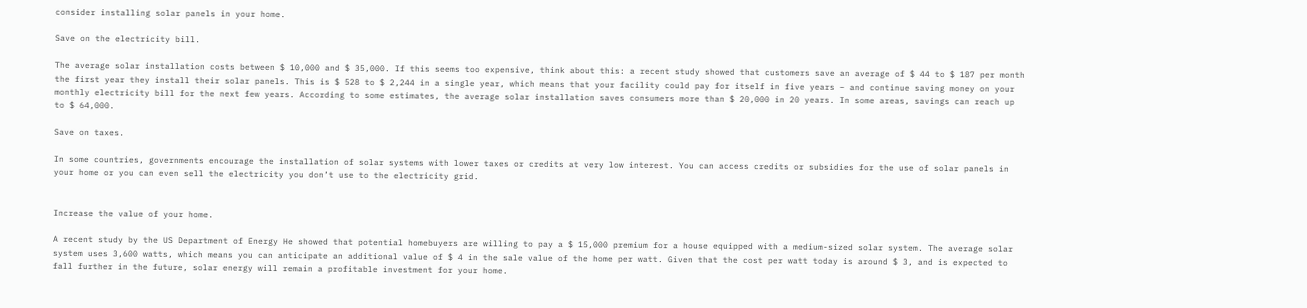consider installing solar panels in your home.

Save on the electricity bill.

The average solar installation costs between $ 10,000 and $ 35,000. If this seems too expensive, think about this: a recent study showed that customers save an average of $ 44 to $ 187 per month the first year they install their solar panels. This is $ 528 to $ 2,244 in a single year, which means that your facility could pay for itself in five years – and continue saving money on your monthly electricity bill for the next few years. According to some estimates, the average solar installation saves consumers more than $ 20,000 in 20 years. In some areas, savings can reach up to $ 64,000.

Save on taxes.

In some countries, governments encourage the installation of solar systems with lower taxes or credits at very low interest. You can access credits or subsidies for the use of solar panels in your home or you can even sell the electricity you don’t use to the electricity grid.


Increase the value of your home.

A recent study by the US Department of Energy He showed that potential homebuyers are willing to pay a $ 15,000 premium for a house equipped with a medium-sized solar system. The average solar system uses 3,600 watts, which means you can anticipate an additional value of $ 4 in the sale value of the home per watt. Given that the cost per watt today is around $ 3, and is expected to fall further in the future, solar energy will remain a profitable investment for your home.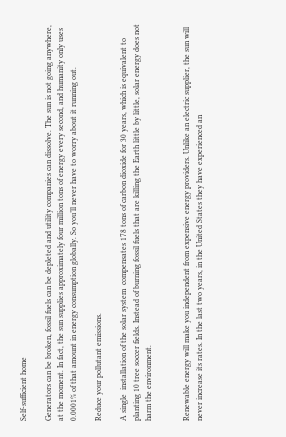Self-sufficient home

Generators can be broken, fossil fuels can be depleted and utility companies can dissolve. The sun is not going anywhere, at the moment. In fact, the sun supplies approximately four million tons of energy every second, and humanity only uses 0.0001% of that amount in energy consumption globally. So you’ll never have to worry about it running out.

Reduce your pollutant emissions.

A single  installation of the solar system  compensates 178 tons of carbon dioxide for 30 years, which is equivalent to planting 10 tree soccer fields. Instead of burning fossil fuels that are killing the Earth little by little, solar energy does not harm the environment.


Renewable energy will make you independent from expensive energy providers. Unlike an electric supplier, the sun will never increase its rates. In the last two years, in the United States they have experienced an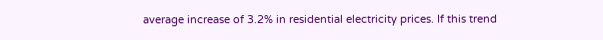average increase of 3.2% in residential electricity prices. If this trend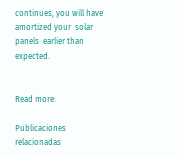continues, you will have amortized your  solar panels  earlier than expected.


Read more:

Publicaciones relacionadas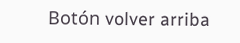Botón volver arriba